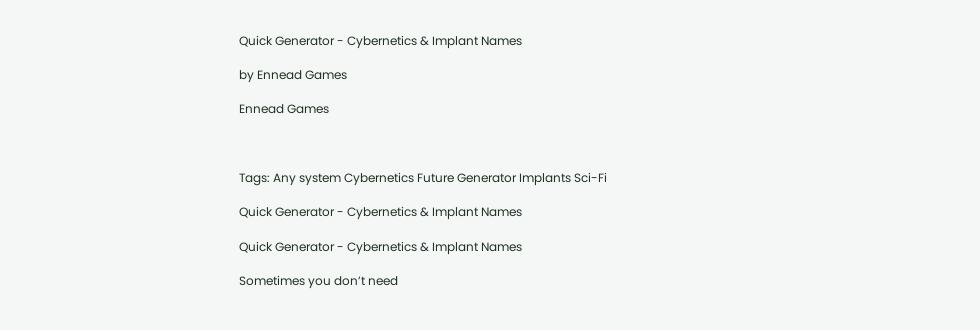Quick Generator - Cybernetics & Implant Names

by Ennead Games

Ennead Games



Tags: Any system Cybernetics Future Generator Implants Sci-Fi

Quick Generator - Cybernetics & Implant Names

Quick Generator - Cybernetics & Implant Names

Sometimes you don’t need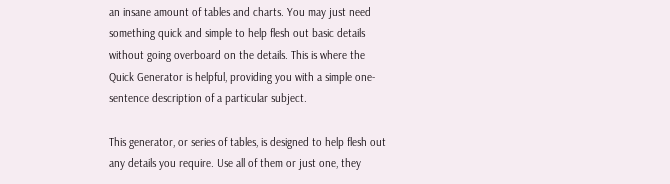an insane amount of tables and charts. You may just need something quick and simple to help flesh out basic details without going overboard on the details. This is where the Quick Generator is helpful, providing you with a simple one-sentence description of a particular subject.

This generator, or series of tables, is designed to help flesh out any details you require. Use all of them or just one, they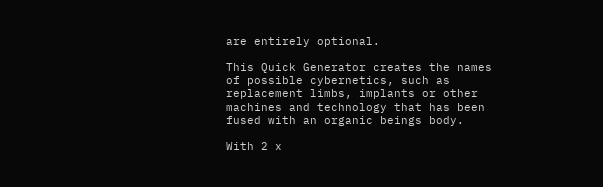are entirely optional.

This Quick Generator creates the names of possible cybernetics, such as replacement limbs, implants or other machines and technology that has been fused with an organic beings body.

With 2 x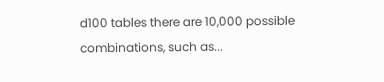d100 tables there are 10,000 possible combinations, such as...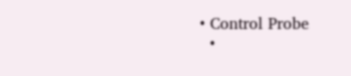• Control Probe
  •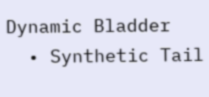Dynamic Bladder
  • Synthetic Tail